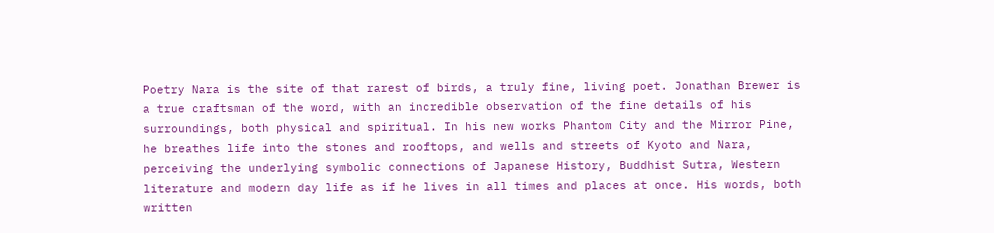Poetry Nara is the site of that rarest of birds, a truly fine, living poet. Jonathan Brewer is a true craftsman of the word, with an incredible observation of the fine details of his surroundings, both physical and spiritual. In his new works Phantom City and the Mirror Pine, he breathes life into the stones and rooftops, and wells and streets of Kyoto and Nara, perceiving the underlying symbolic connections of Japanese History, Buddhist Sutra, Western literature and modern day life as if he lives in all times and places at once. His words, both written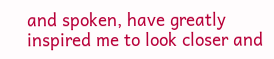and spoken, have greatly inspired me to look closer and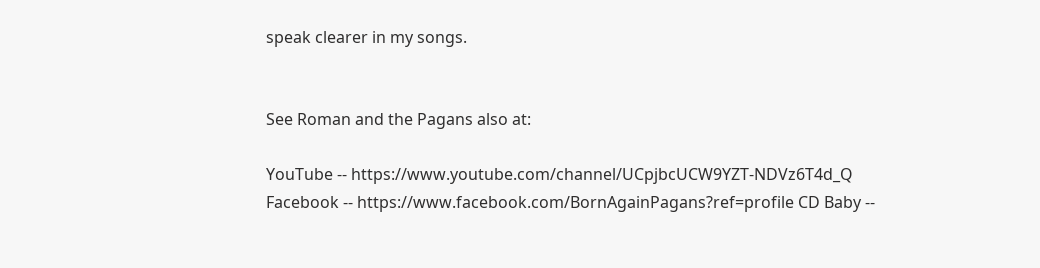speak clearer in my songs.


See Roman and the Pagans also at:

YouTube -- https://www.youtube.com/channel/UCpjbcUCW9YZT-NDVz6T4d_Q Facebook -- https://www.facebook.com/BornAgainPagans?ref=profile CD Baby --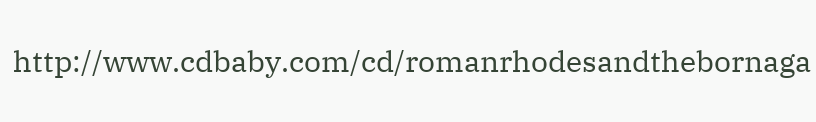http://www.cdbaby.com/cd/romanrhodesandthebornaga